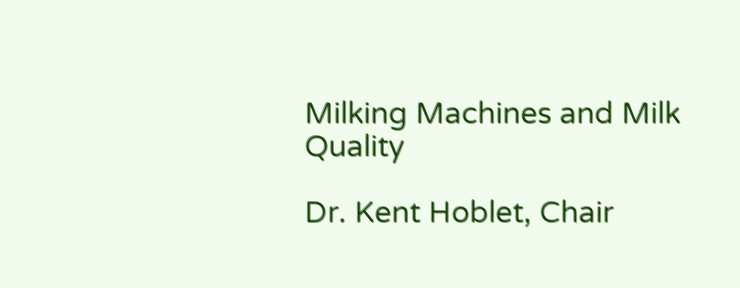Milking Machines and Milk Quality

Dr. Kent Hoblet, Chair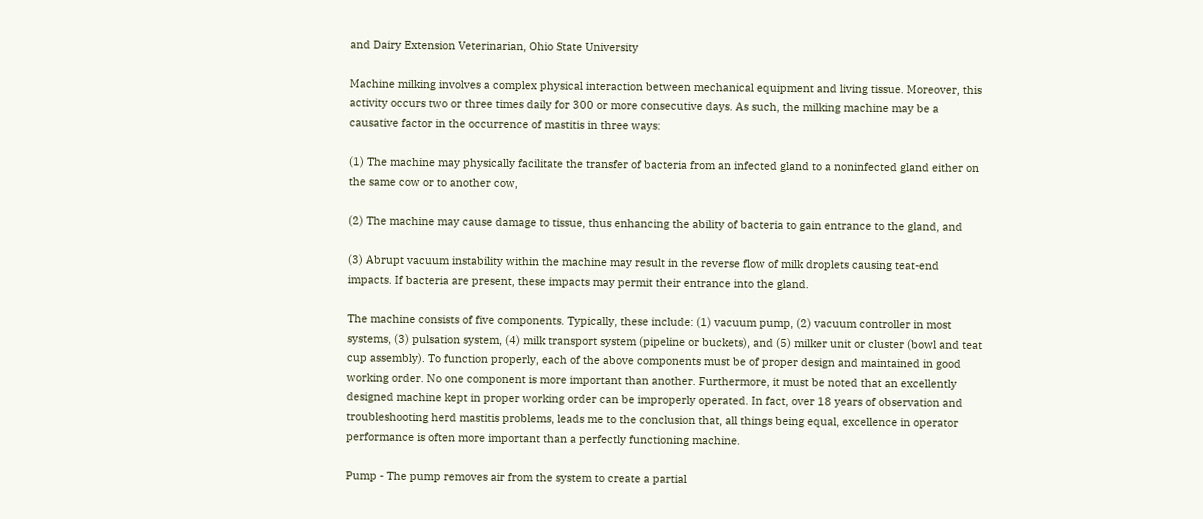and Dairy Extension Veterinarian, Ohio State University

Machine milking involves a complex physical interaction between mechanical equipment and living tissue. Moreover, this activity occurs two or three times daily for 300 or more consecutive days. As such, the milking machine may be a causative factor in the occurrence of mastitis in three ways:

(1) The machine may physically facilitate the transfer of bacteria from an infected gland to a noninfected gland either on the same cow or to another cow,

(2) The machine may cause damage to tissue, thus enhancing the ability of bacteria to gain entrance to the gland, and

(3) Abrupt vacuum instability within the machine may result in the reverse flow of milk droplets causing teat-end impacts. If bacteria are present, these impacts may permit their entrance into the gland.

The machine consists of five components. Typically, these include: (1) vacuum pump, (2) vacuum controller in most systems, (3) pulsation system, (4) milk transport system (pipeline or buckets), and (5) milker unit or cluster (bowl and teat cup assembly). To function properly, each of the above components must be of proper design and maintained in good working order. No one component is more important than another. Furthermore, it must be noted that an excellently designed machine kept in proper working order can be improperly operated. In fact, over 18 years of observation and troubleshooting herd mastitis problems, leads me to the conclusion that, all things being equal, excellence in operator performance is often more important than a perfectly functioning machine.

Pump - The pump removes air from the system to create a partial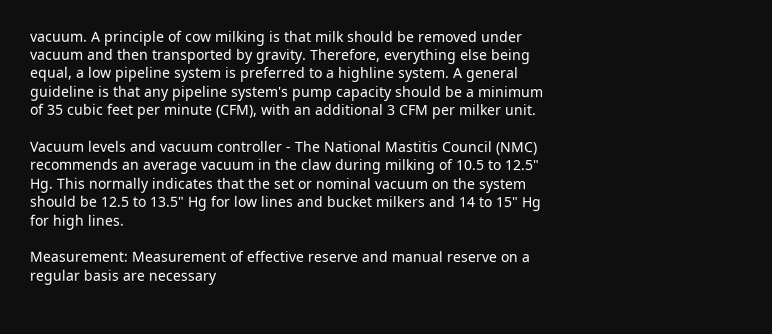vacuum. A principle of cow milking is that milk should be removed under vacuum and then transported by gravity. Therefore, everything else being equal, a low pipeline system is preferred to a highline system. A general guideline is that any pipeline system's pump capacity should be a minimum of 35 cubic feet per minute (CFM), with an additional 3 CFM per milker unit.

Vacuum levels and vacuum controller - The National Mastitis Council (NMC) recommends an average vacuum in the claw during milking of 10.5 to 12.5" Hg. This normally indicates that the set or nominal vacuum on the system should be 12.5 to 13.5" Hg for low lines and bucket milkers and 14 to 15" Hg for high lines.

Measurement: Measurement of effective reserve and manual reserve on a regular basis are necessary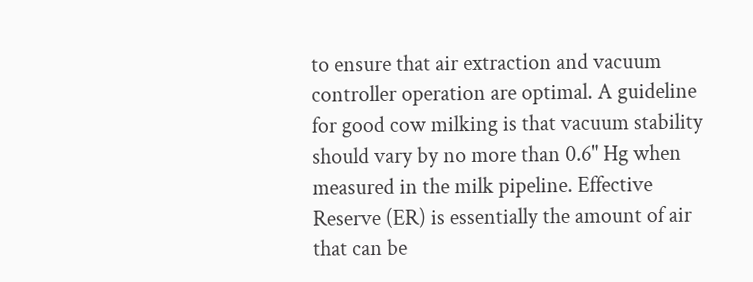to ensure that air extraction and vacuum controller operation are optimal. A guideline for good cow milking is that vacuum stability should vary by no more than 0.6" Hg when measured in the milk pipeline. Effective Reserve (ER) is essentially the amount of air that can be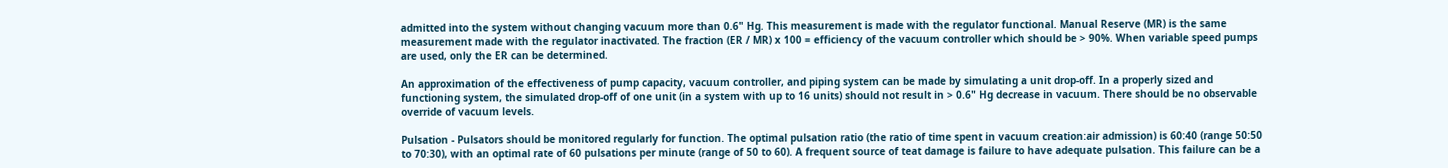admitted into the system without changing vacuum more than 0.6" Hg. This measurement is made with the regulator functional. Manual Reserve (MR) is the same measurement made with the regulator inactivated. The fraction (ER / MR) x 100 = efficiency of the vacuum controller which should be > 90%. When variable speed pumps are used, only the ER can be determined.

An approximation of the effectiveness of pump capacity, vacuum controller, and piping system can be made by simulating a unit drop-off. In a properly sized and functioning system, the simulated drop-off of one unit (in a system with up to 16 units) should not result in > 0.6" Hg decrease in vacuum. There should be no observable override of vacuum levels.

Pulsation - Pulsators should be monitored regularly for function. The optimal pulsation ratio (the ratio of time spent in vacuum creation:air admission) is 60:40 (range 50:50 to 70:30), with an optimal rate of 60 pulsations per minute (range of 50 to 60). A frequent source of teat damage is failure to have adequate pulsation. This failure can be a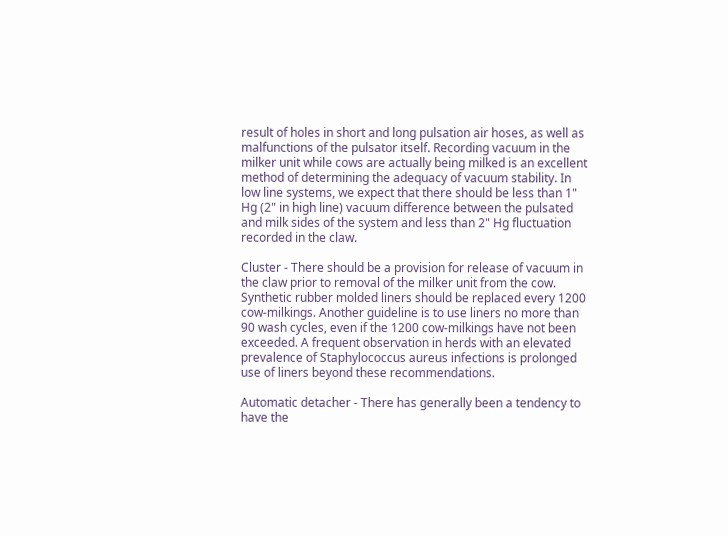result of holes in short and long pulsation air hoses, as well as malfunctions of the pulsator itself. Recording vacuum in the milker unit while cows are actually being milked is an excellent method of determining the adequacy of vacuum stability. In low line systems, we expect that there should be less than 1" Hg (2" in high line) vacuum difference between the pulsated and milk sides of the system and less than 2" Hg fluctuation recorded in the claw.

Cluster - There should be a provision for release of vacuum in the claw prior to removal of the milker unit from the cow. Synthetic rubber molded liners should be replaced every 1200 cow-milkings. Another guideline is to use liners no more than 90 wash cycles, even if the 1200 cow-milkings have not been exceeded. A frequent observation in herds with an elevated prevalence of Staphylococcus aureus infections is prolonged use of liners beyond these recommendations.

Automatic detacher - There has generally been a tendency to have the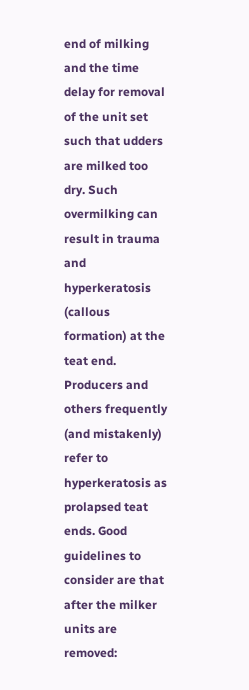end of milking and the time delay for removal of the unit set such that udders are milked too dry. Such overmilking can result in trauma and hyperkeratosis (callous formation) at the teat end. Producers and others frequently (and mistakenly) refer to hyperkeratosis as prolapsed teat ends. Good guidelines to consider are that after the milker units are removed: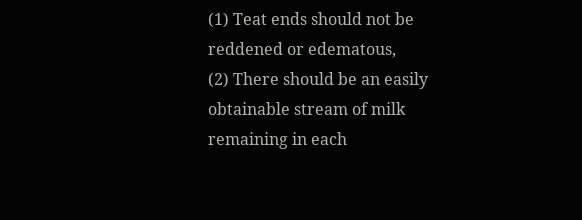(1) Teat ends should not be reddened or edematous,
(2) There should be an easily obtainable stream of milk remaining in each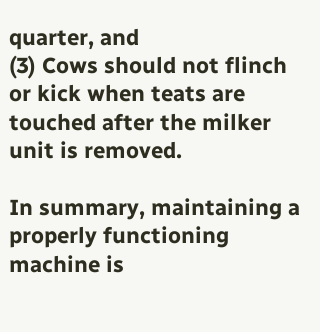quarter, and
(3) Cows should not flinch or kick when teats are touched after the milker unit is removed.

In summary, maintaining a properly functioning machine is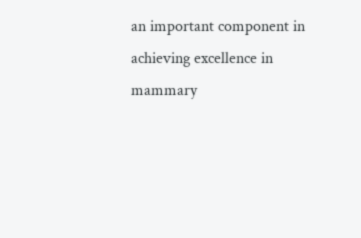an important component in achieving excellence in mammary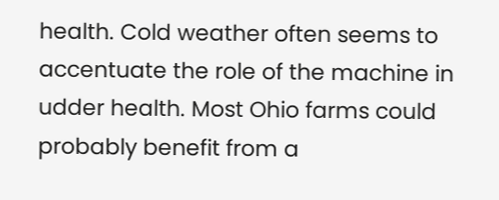health. Cold weather often seems to accentuate the role of the machine in udder health. Most Ohio farms could probably benefit from a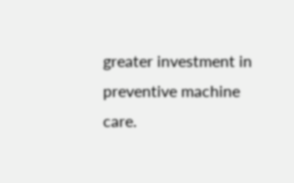greater investment in preventive machine care.